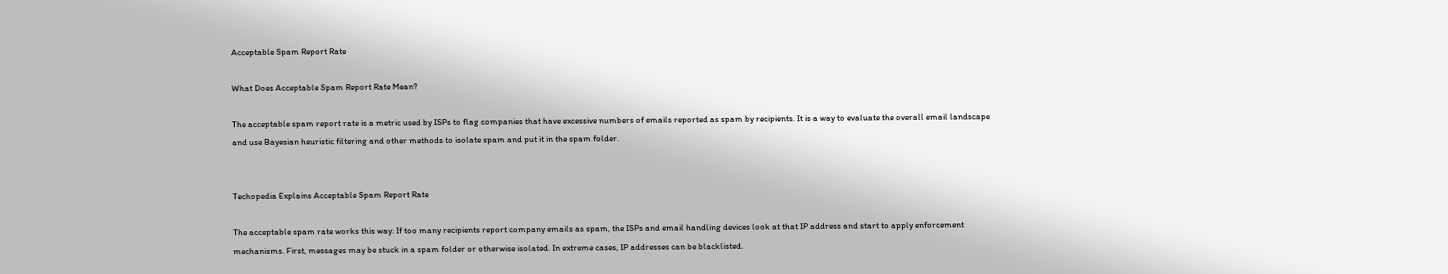Acceptable Spam Report Rate

What Does Acceptable Spam Report Rate Mean?

The acceptable spam report rate is a metric used by ISPs to flag companies that have excessive numbers of emails reported as spam by recipients. It is a way to evaluate the overall email landscape and use Bayesian heuristic filtering and other methods to isolate spam and put it in the spam folder.


Techopedia Explains Acceptable Spam Report Rate

The acceptable spam rate works this way: If too many recipients report company emails as spam, the ISPs and email handling devices look at that IP address and start to apply enforcement mechanisms. First, messages may be stuck in a spam folder or otherwise isolated. In extreme cases, IP addresses can be blacklisted.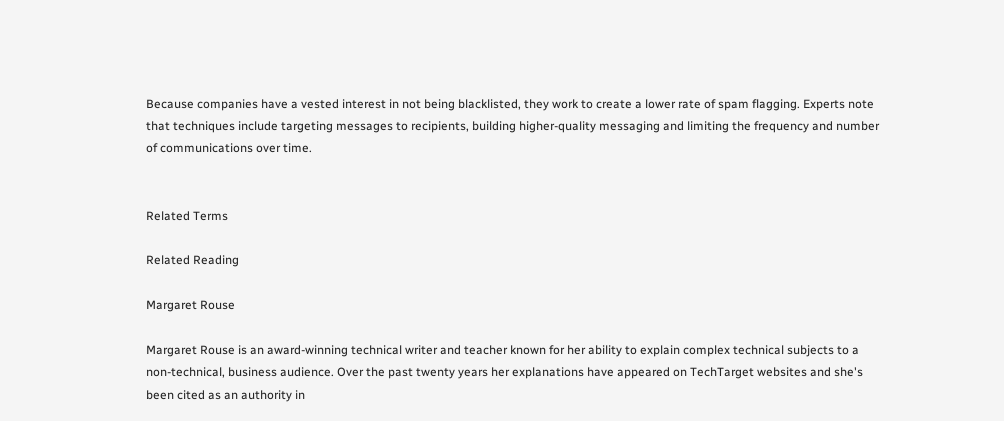Because companies have a vested interest in not being blacklisted, they work to create a lower rate of spam flagging. Experts note that techniques include targeting messages to recipients, building higher-quality messaging and limiting the frequency and number of communications over time.


Related Terms

Related Reading

Margaret Rouse

Margaret Rouse is an award-winning technical writer and teacher known for her ability to explain complex technical subjects to a non-technical, business audience. Over the past twenty years her explanations have appeared on TechTarget websites and she's been cited as an authority in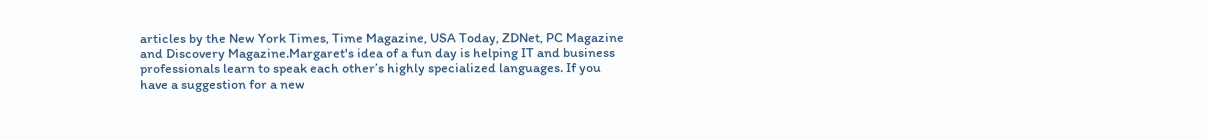articles by the New York Times, Time Magazine, USA Today, ZDNet, PC Magazine and Discovery Magazine.Margaret's idea of a fun day is helping IT and business professionals learn to speak each other’s highly specialized languages. If you have a suggestion for a new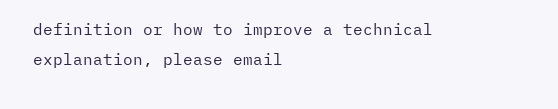definition or how to improve a technical explanation, please email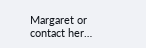Margaret or contact her…